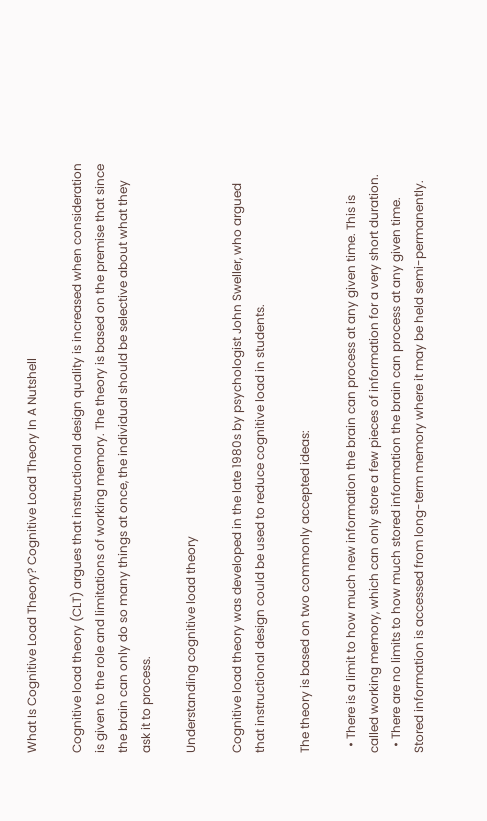What Is Cognitive Load Theory? Cognitive Load Theory In A Nutshell

Cognitive load theory (CLT) argues that instructional design quality is increased when consideration is given to the role and limitations of working memory. The theory is based on the premise that since the brain can only do so many things at once, the individual should be selective about what they ask it to process.

Understanding cognitive load theory

Cognitive load theory was developed in the late 1980s by psychologist John Sweller, who argued that instructional design could be used to reduce cognitive load in students.

The theory is based on two commonly accepted ideas:

  • There is a limit to how much new information the brain can process at any given time. This is called working memory, which can only store a few pieces of information for a very short duration.
  • There are no limits to how much stored information the brain can process at any given time. Stored information is accessed from long-term memory where it may be held semi-permanently.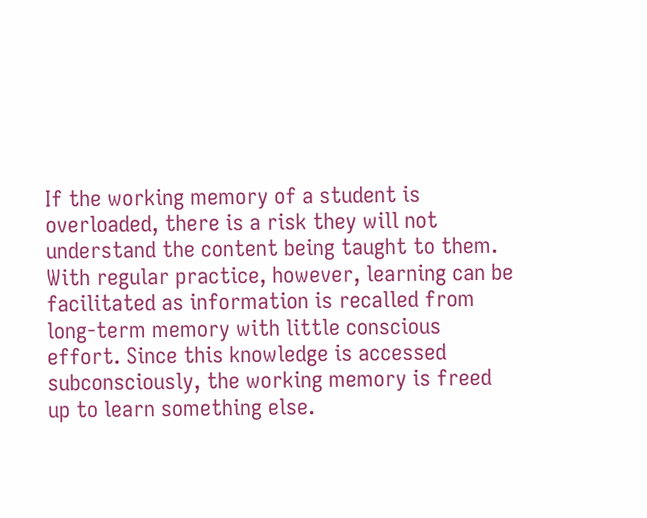If the working memory of a student is overloaded, there is a risk they will not understand the content being taught to them. With regular practice, however, learning can be facilitated as information is recalled from long-term memory with little conscious effort. Since this knowledge is accessed subconsciously, the working memory is freed up to learn something else.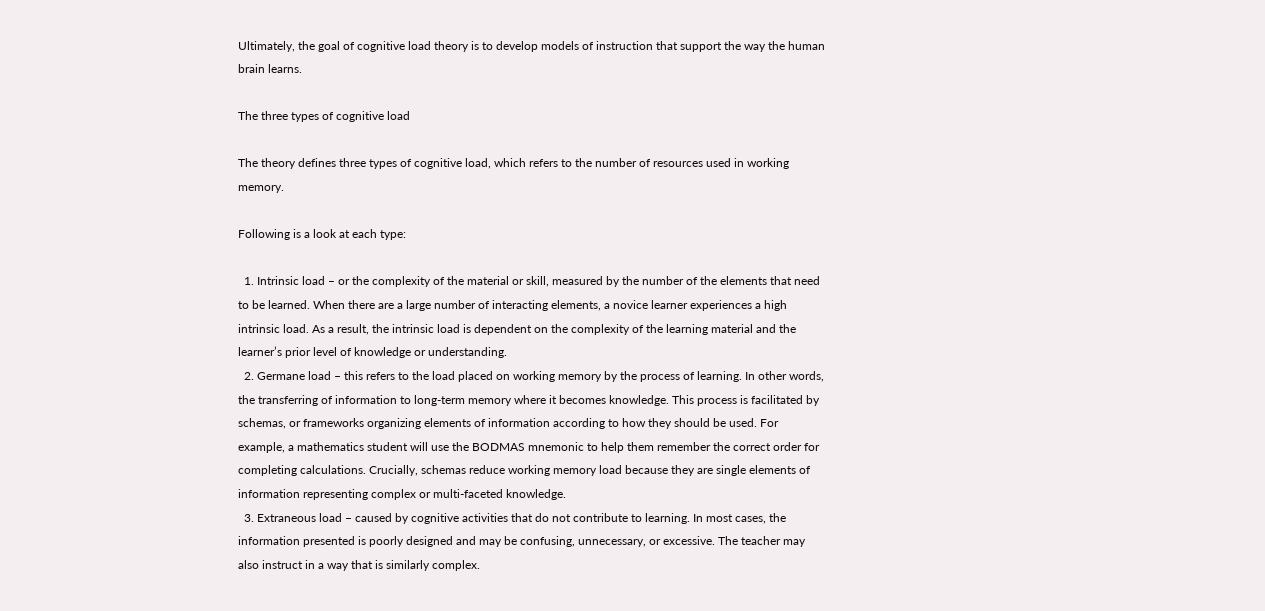Ultimately, the goal of cognitive load theory is to develop models of instruction that support the way the human brain learns.

The three types of cognitive load

The theory defines three types of cognitive load, which refers to the number of resources used in working memory.

Following is a look at each type:

  1. Intrinsic load – or the complexity of the material or skill, measured by the number of the elements that need to be learned. When there are a large number of interacting elements, a novice learner experiences a high intrinsic load. As a result, the intrinsic load is dependent on the complexity of the learning material and the learner’s prior level of knowledge or understanding.
  2. Germane load – this refers to the load placed on working memory by the process of learning. In other words, the transferring of information to long-term memory where it becomes knowledge. This process is facilitated by schemas, or frameworks organizing elements of information according to how they should be used. For example, a mathematics student will use the BODMAS mnemonic to help them remember the correct order for completing calculations. Crucially, schemas reduce working memory load because they are single elements of information representing complex or multi-faceted knowledge.
  3. Extraneous load – caused by cognitive activities that do not contribute to learning. In most cases, the information presented is poorly designed and may be confusing, unnecessary, or excessive. The teacher may also instruct in a way that is similarly complex.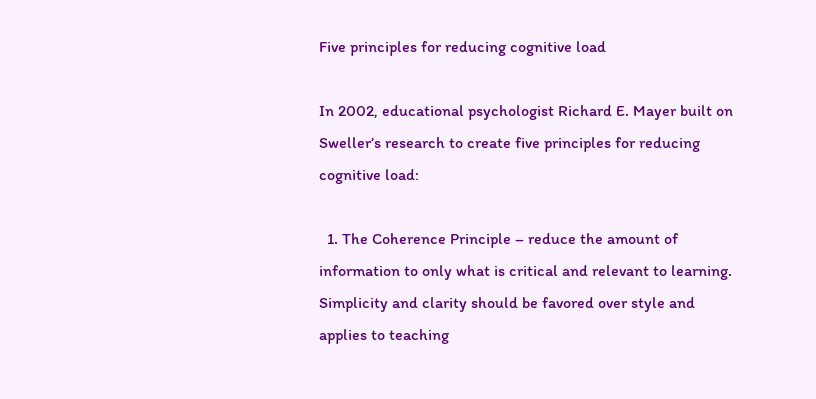Five principles for reducing cognitive load

In 2002, educational psychologist Richard E. Mayer built on Sweller’s research to create five principles for reducing cognitive load:

  1. The Coherence Principle – reduce the amount of information to only what is critical and relevant to learning. Simplicity and clarity should be favored over style and applies to teaching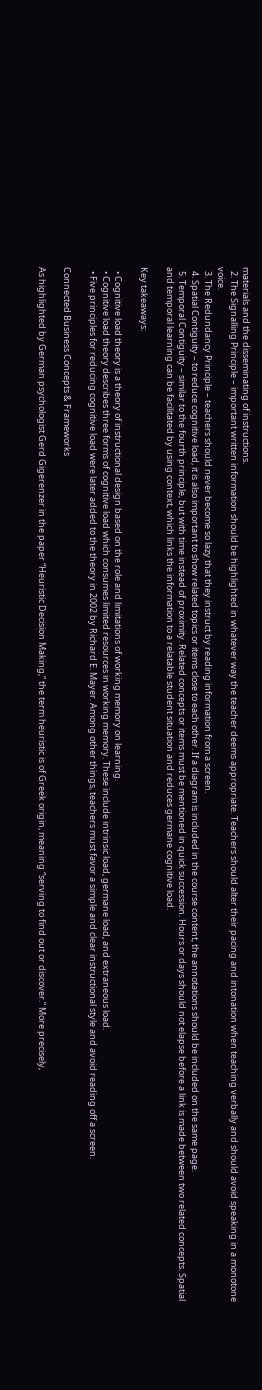materials and the disseminating of instructions.
  2. The Signalling Principle – important written information should be highlighted in whatever way the teacher deems appropriate. Teachers should alter their pacing and intonation when teaching verbally and should avoid speaking in a monotone voice.
  3. The Redundancy Principle – teachers should never become so lazy that they instruct by reading information from a screen.
  4. Spatial Contiguity – to reduce cognitive load, it is also important to show related topics or items close to each other. If a diagram is included in the course content, the annotations should be included on the same page.
  5. Temporal Contiguity – similar to the fourth principle, but with time instead of proximity. Related concepts or items must be mentioned in quick succession. Hours or days should not elapse before a link is made between two related concepts. Spatial and temporal learning can be facilitated by using context, which links the information to a relatable student situation and reduces germane cognitive load.

Key takeaways:

  • Cognitive load theory is a theory of instructional design based on the role and limitations of working memory on learning.
  • Cognitive load theory describes three forms of cognitive load which consumes limited resources in working memory. These include intrinsic load, germane load, and extraneous load.
  • Five principles for reducing cognitive load were later added to the theory in 2002 by Richard E. Mayer. Among other things, teachers must favor a simple and clear instructional style and avoid reading off a screen.

Connected Business Concepts & Frameworks

As highlighted by German psychologist Gerd Gigerenzer in the paper “Heuristic Decision Making,” the term heuristic is of Greek origin, meaning “serving to find out or discover.” More precisely,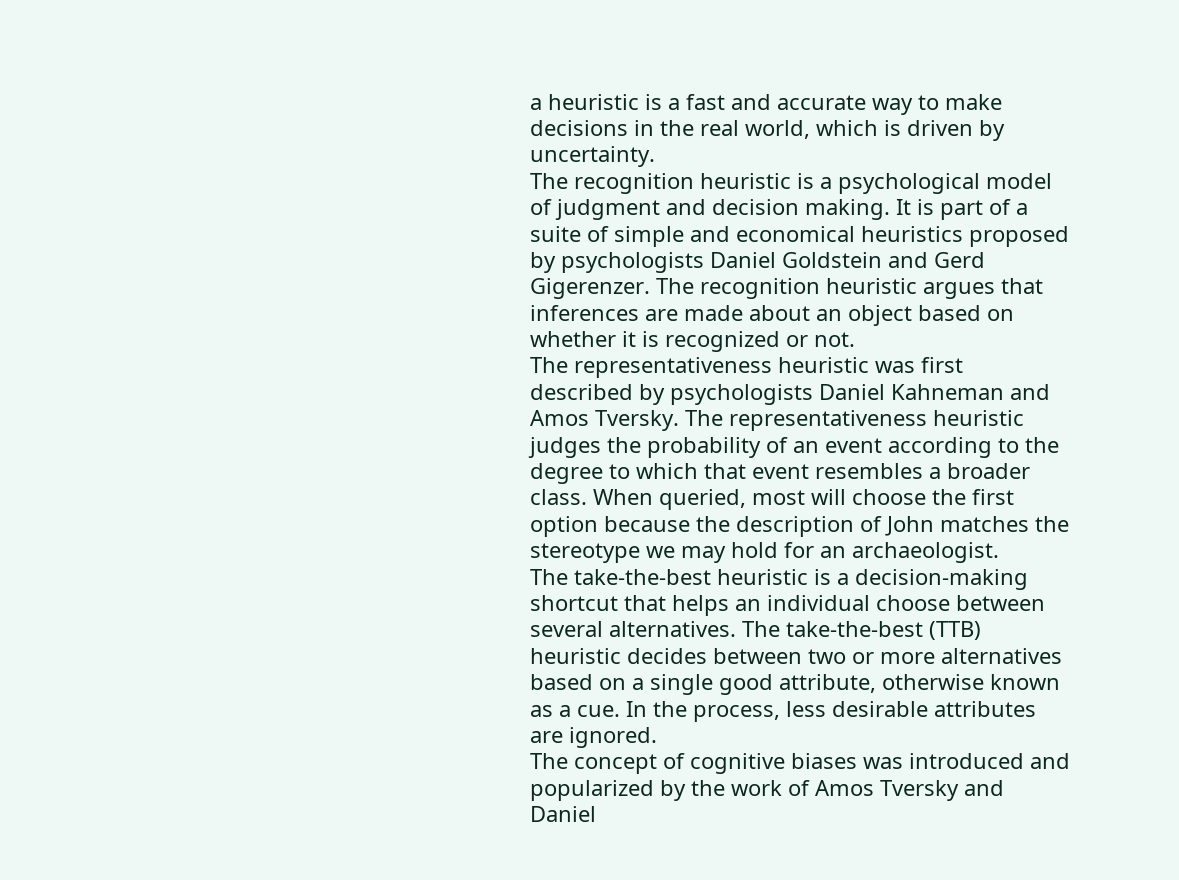a heuristic is a fast and accurate way to make decisions in the real world, which is driven by uncertainty.
The recognition heuristic is a psychological model of judgment and decision making. It is part of a suite of simple and economical heuristics proposed by psychologists Daniel Goldstein and Gerd Gigerenzer. The recognition heuristic argues that inferences are made about an object based on whether it is recognized or not.
The representativeness heuristic was first described by psychologists Daniel Kahneman and Amos Tversky. The representativeness heuristic judges the probability of an event according to the degree to which that event resembles a broader class. When queried, most will choose the first option because the description of John matches the stereotype we may hold for an archaeologist.
The take-the-best heuristic is a decision-making shortcut that helps an individual choose between several alternatives. The take-the-best (TTB) heuristic decides between two or more alternatives based on a single good attribute, otherwise known as a cue. In the process, less desirable attributes are ignored.
The concept of cognitive biases was introduced and popularized by the work of Amos Tversky and Daniel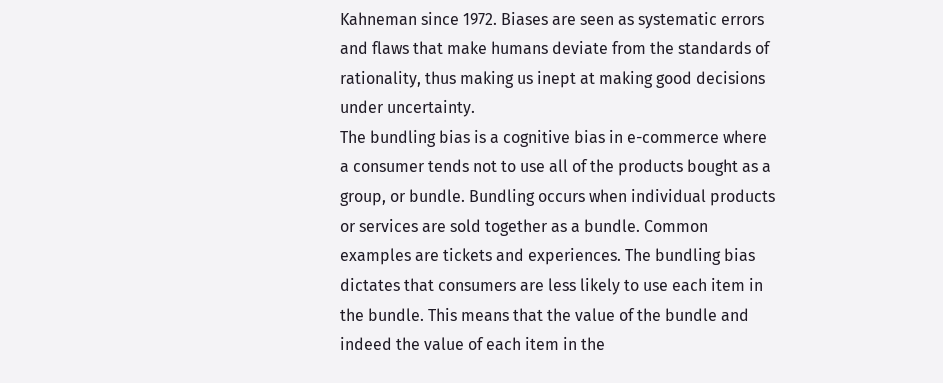Kahneman since 1972. Biases are seen as systematic errors and flaws that make humans deviate from the standards of rationality, thus making us inept at making good decisions under uncertainty.
The bundling bias is a cognitive bias in e-commerce where a consumer tends not to use all of the products bought as a group, or bundle. Bundling occurs when individual products or services are sold together as a bundle. Common examples are tickets and experiences. The bundling bias dictates that consumers are less likely to use each item in the bundle. This means that the value of the bundle and indeed the value of each item in the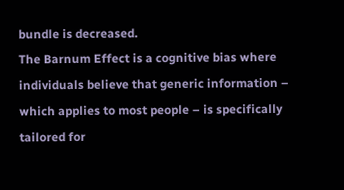bundle is decreased.
The Barnum Effect is a cognitive bias where individuals believe that generic information – which applies to most people – is specifically tailored for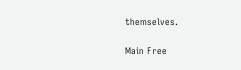themselves.

Main Free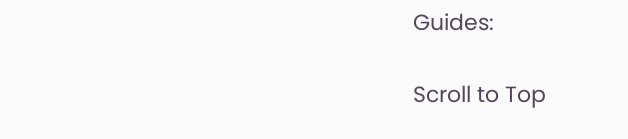Guides:

Scroll to Top